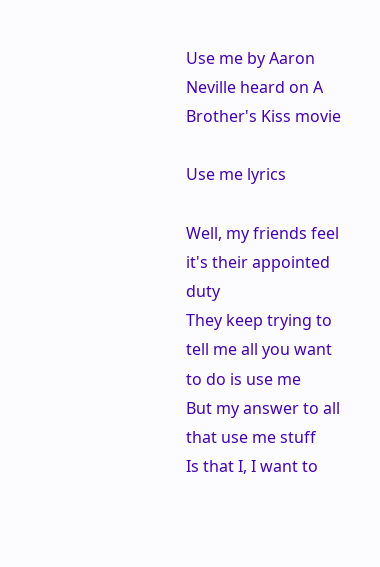Use me by Aaron Neville heard on A Brother's Kiss movie

Use me lyrics

Well, my friends feel it's their appointed duty
They keep trying to tell me all you want to do is use me
But my answer to all that use me stuff
Is that I, I want to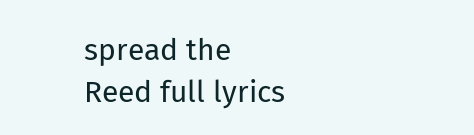spread the
Reed full lyrics